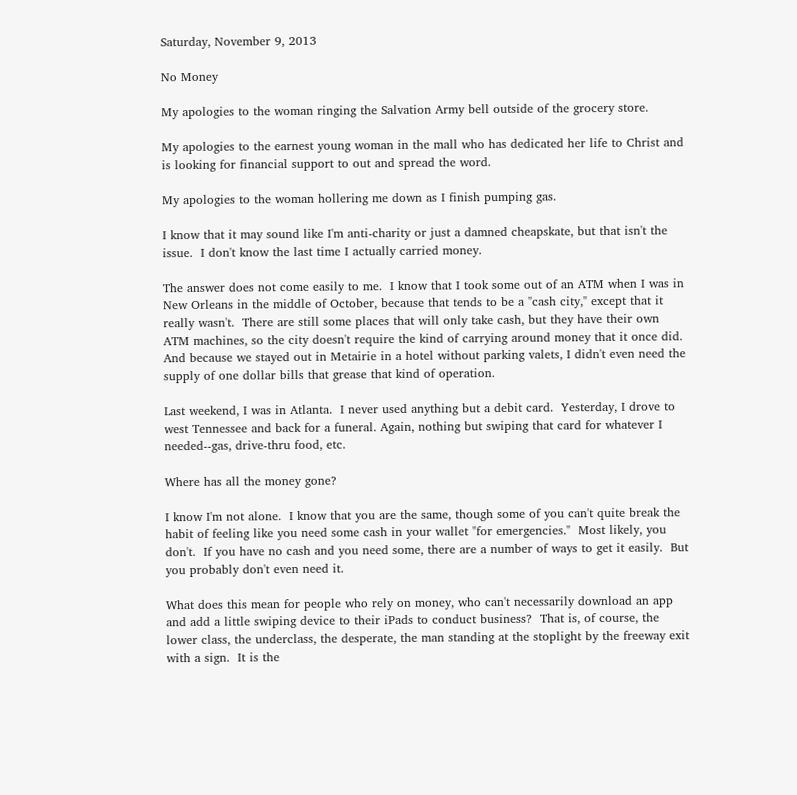Saturday, November 9, 2013

No Money

My apologies to the woman ringing the Salvation Army bell outside of the grocery store.

My apologies to the earnest young woman in the mall who has dedicated her life to Christ and is looking for financial support to out and spread the word.

My apologies to the woman hollering me down as I finish pumping gas.

I know that it may sound like I'm anti-charity or just a damned cheapskate, but that isn't the issue.  I don't know the last time I actually carried money.

The answer does not come easily to me.  I know that I took some out of an ATM when I was in New Orleans in the middle of October, because that tends to be a "cash city," except that it really wasn't.  There are still some places that will only take cash, but they have their own ATM machines, so the city doesn't require the kind of carrying around money that it once did.  And because we stayed out in Metairie in a hotel without parking valets, I didn't even need the supply of one dollar bills that grease that kind of operation.

Last weekend, I was in Atlanta.  I never used anything but a debit card.  Yesterday, I drove to west Tennessee and back for a funeral. Again, nothing but swiping that card for whatever I needed--gas, drive-thru food, etc.

Where has all the money gone?

I know I'm not alone.  I know that you are the same, though some of you can't quite break the habit of feeling like you need some cash in your wallet "for emergencies."  Most likely, you don't.  If you have no cash and you need some, there are a number of ways to get it easily.  But you probably don't even need it.

What does this mean for people who rely on money, who can't necessarily download an app and add a little swiping device to their iPads to conduct business?  That is, of course, the lower class, the underclass, the desperate, the man standing at the stoplight by the freeway exit with a sign.  It is the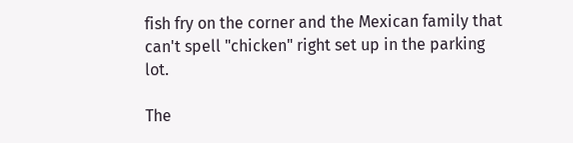fish fry on the corner and the Mexican family that can't spell "chicken" right set up in the parking lot.

The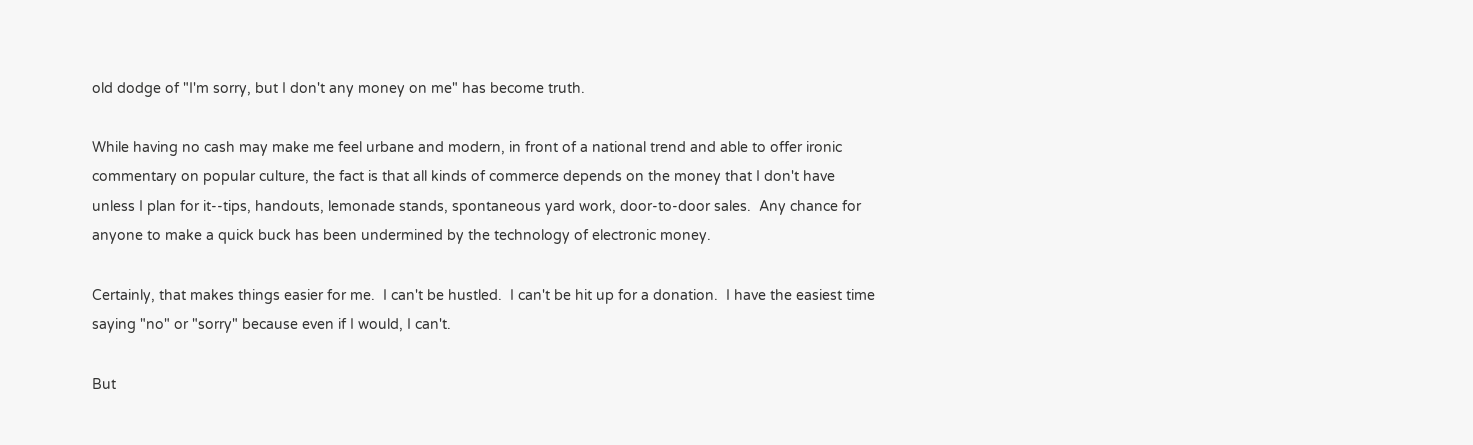old dodge of "I'm sorry, but I don't any money on me" has become truth.

While having no cash may make me feel urbane and modern, in front of a national trend and able to offer ironic commentary on popular culture, the fact is that all kinds of commerce depends on the money that I don't have unless I plan for it--tips, handouts, lemonade stands, spontaneous yard work, door-to-door sales.  Any chance for anyone to make a quick buck has been undermined by the technology of electronic money.

Certainly, that makes things easier for me.  I can't be hustled.  I can't be hit up for a donation.  I have the easiest time saying "no" or "sorry" because even if I would, I can't.

But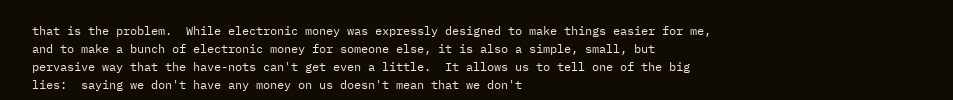that is the problem.  While electronic money was expressly designed to make things easier for me, and to make a bunch of electronic money for someone else, it is also a simple, small, but pervasive way that the have-nots can't get even a little.  It allows us to tell one of the big lies:  saying we don't have any money on us doesn't mean that we don't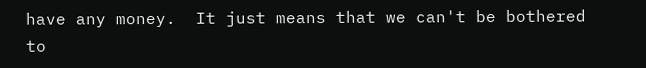have any money.  It just means that we can't be bothered to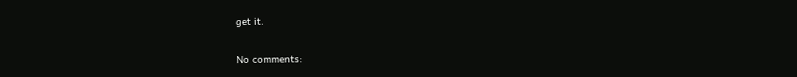get it.

No comments: